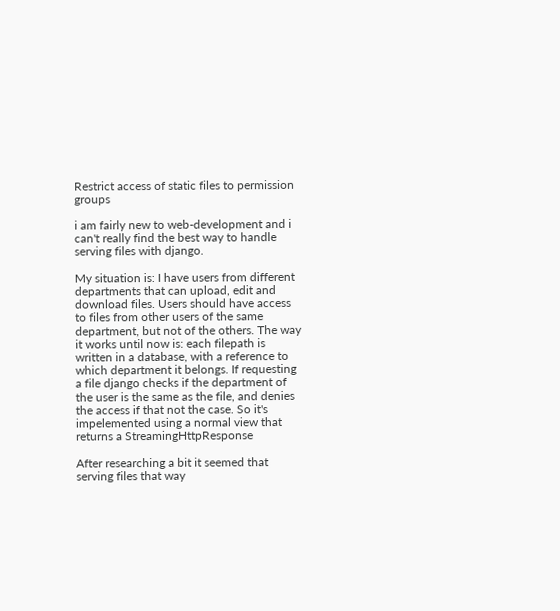Restrict access of static files to permission groups

i am fairly new to web-development and i can't really find the best way to handle serving files with django.

My situation is: I have users from different departments that can upload, edit and download files. Users should have access to files from other users of the same department, but not of the others. The way it works until now is: each filepath is written in a database, with a reference to which department it belongs. If requesting a file django checks if the department of the user is the same as the file, and denies the access if that not the case. So it's impelemented using a normal view that returns a StreamingHttpResponse

After researching a bit it seemed that serving files that way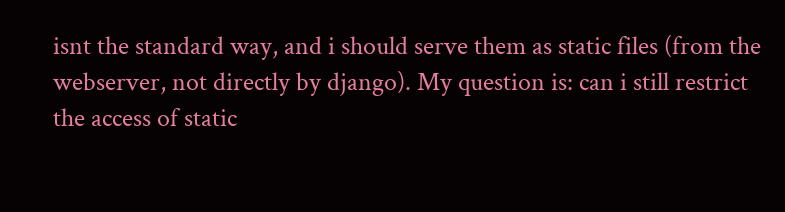isnt the standard way, and i should serve them as static files (from the webserver, not directly by django). My question is: can i still restrict the access of static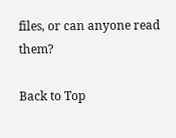files, or can anyone read them?

Back to Top